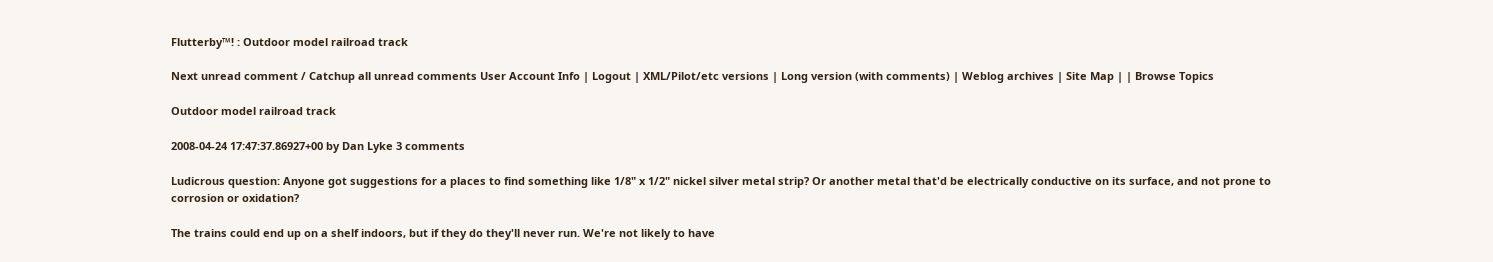Flutterby™! : Outdoor model railroad track

Next unread comment / Catchup all unread comments User Account Info | Logout | XML/Pilot/etc versions | Long version (with comments) | Weblog archives | Site Map | | Browse Topics

Outdoor model railroad track

2008-04-24 17:47:37.86927+00 by Dan Lyke 3 comments

Ludicrous question: Anyone got suggestions for a places to find something like 1/8" x 1/2" nickel silver metal strip? Or another metal that'd be electrically conductive on its surface, and not prone to corrosion or oxidation?

The trains could end up on a shelf indoors, but if they do they'll never run. We're not likely to have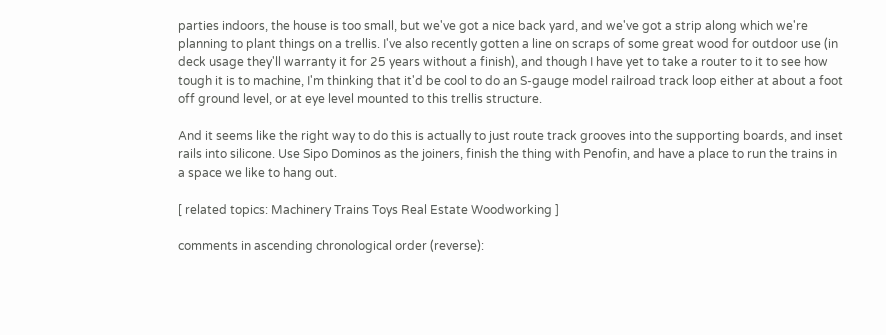parties indoors, the house is too small, but we've got a nice back yard, and we've got a strip along which we're planning to plant things on a trellis. I've also recently gotten a line on scraps of some great wood for outdoor use (in deck usage they'll warranty it for 25 years without a finish), and though I have yet to take a router to it to see how tough it is to machine, I'm thinking that it'd be cool to do an S-gauge model railroad track loop either at about a foot off ground level, or at eye level mounted to this trellis structure.

And it seems like the right way to do this is actually to just route track grooves into the supporting boards, and inset rails into silicone. Use Sipo Dominos as the joiners, finish the thing with Penofin, and have a place to run the trains in a space we like to hang out.

[ related topics: Machinery Trains Toys Real Estate Woodworking ]

comments in ascending chronological order (reverse):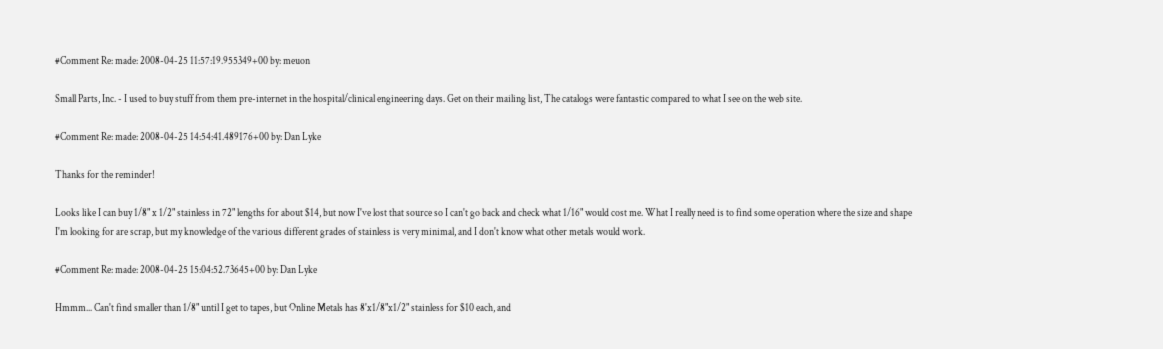#Comment Re: made: 2008-04-25 11:57:19.955349+00 by: meuon

Small Parts, Inc. - I used to buy stuff from them pre-internet in the hospital/clinical engineering days. Get on their mailing list, The catalogs were fantastic compared to what I see on the web site.

#Comment Re: made: 2008-04-25 14:54:41.489176+00 by: Dan Lyke

Thanks for the reminder!

Looks like I can buy 1/8" x 1/2" stainless in 72" lengths for about $14, but now I've lost that source so I can't go back and check what 1/16" would cost me. What I really need is to find some operation where the size and shape I'm looking for are scrap, but my knowledge of the various different grades of stainless is very minimal, and I don't know what other metals would work.

#Comment Re: made: 2008-04-25 15:04:52.73645+00 by: Dan Lyke

Hmmm... Can't find smaller than 1/8" until I get to tapes, but Online Metals has 8'x1/8"x1/2" stainless for $10 each, and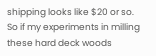shipping looks like $20 or so. So if my experiments in milling these hard deck woods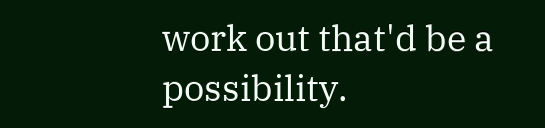work out that'd be a possibility.